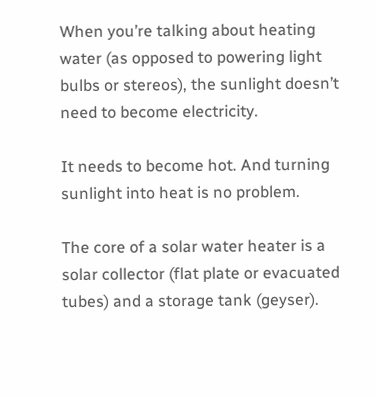When you’re talking about heating water (as opposed to powering light bulbs or stereos), the sunlight doesn’t need to become electricity.

It needs to become hot. And turning sunlight into heat is no problem.

The core of a solar water heater is a solar collector (flat plate or evacuated tubes) and a storage tank (geyser).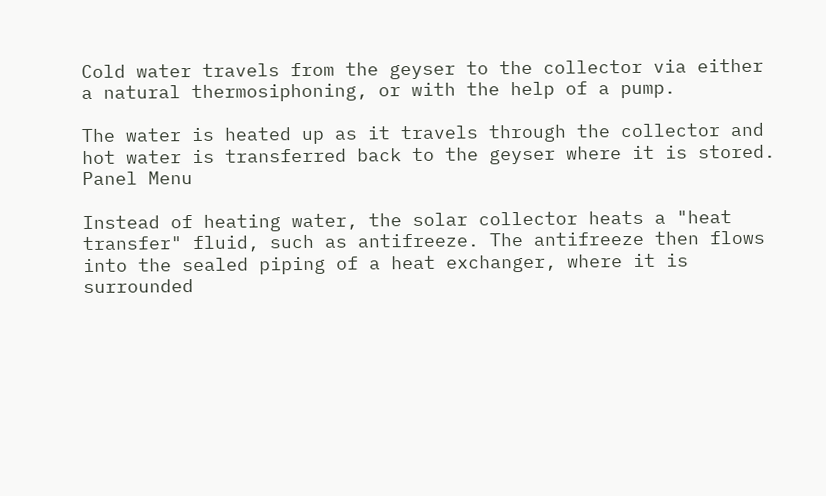Cold water travels from the geyser to the collector via either a natural thermosiphoning, or with the help of a pump.

The water is heated up as it travels through the collector and hot water is transferred back to the geyser where it is stored.
Panel Menu

Instead of heating water, the solar collector heats a "heat transfer" fluid, such as antifreeze. The antifreeze then flows into the sealed piping of a heat exchanger, where it is surrounded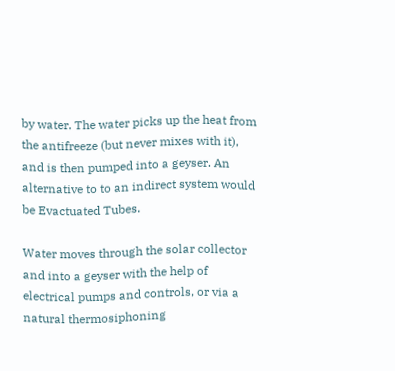by water. The water picks up the heat from the antifreeze (but never mixes with it), and is then pumped into a geyser. An alternative to to an indirect system would be Evactuated Tubes.

Water moves through the solar collector and into a geyser with the help of electrical pumps and controls, or via a natural thermosiphoning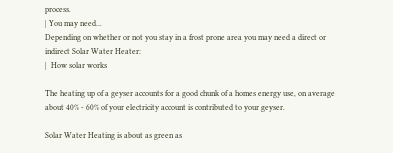process.
| You may need...
Depending on whether or not you stay in a frost prone area you may need a direct or indirect Solar Water Heater:
|  How solar works

The heating up of a geyser accounts for a good chunk of a homes energy use, on average about 40% - 60% of your electricity account is contributed to your geyser.

Solar Water Heating is about as green as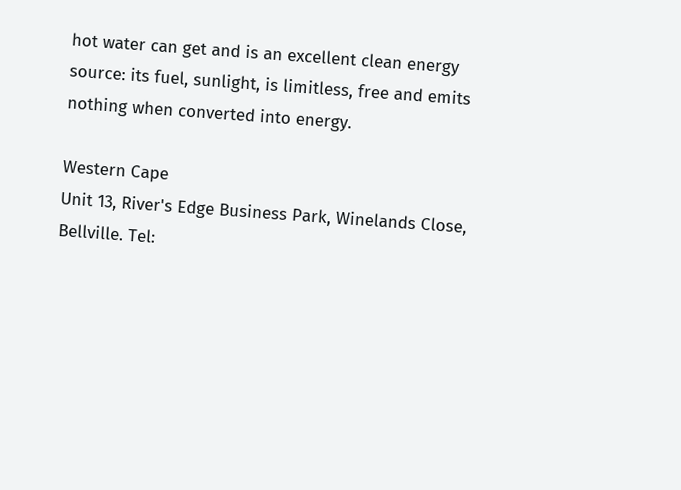hot water can get and is an excellent clean energy source: its fuel, sunlight, is limitless, free and emits nothing when converted into energy.

Western Cape
Unit 13, River's Edge Business Park, Winelands Close, Bellville. Tel: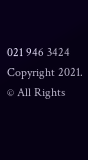021 946 3424
Copyright 2021. © All Rights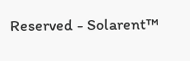Reserved - Solarent™